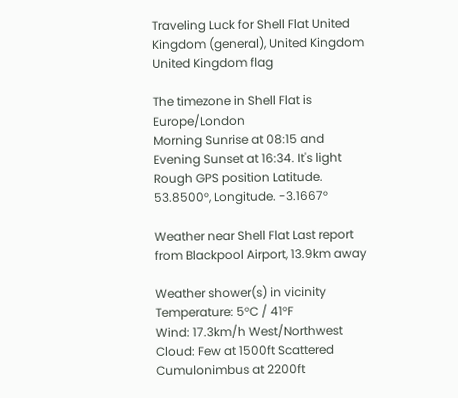Traveling Luck for Shell Flat United Kingdom (general), United Kingdom United Kingdom flag

The timezone in Shell Flat is Europe/London
Morning Sunrise at 08:15 and Evening Sunset at 16:34. It's light
Rough GPS position Latitude. 53.8500°, Longitude. -3.1667°

Weather near Shell Flat Last report from Blackpool Airport, 13.9km away

Weather shower(s) in vicinity Temperature: 5°C / 41°F
Wind: 17.3km/h West/Northwest
Cloud: Few at 1500ft Scattered Cumulonimbus at 2200ft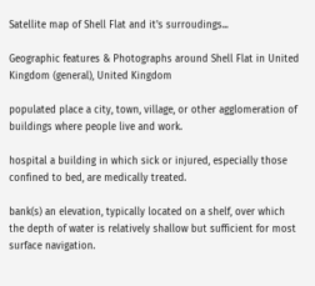Satellite map of Shell Flat and it's surroudings...

Geographic features & Photographs around Shell Flat in United Kingdom (general), United Kingdom

populated place a city, town, village, or other agglomeration of buildings where people live and work.

hospital a building in which sick or injured, especially those confined to bed, are medically treated.

bank(s) an elevation, typically located on a shelf, over which the depth of water is relatively shallow but sufficient for most surface navigation.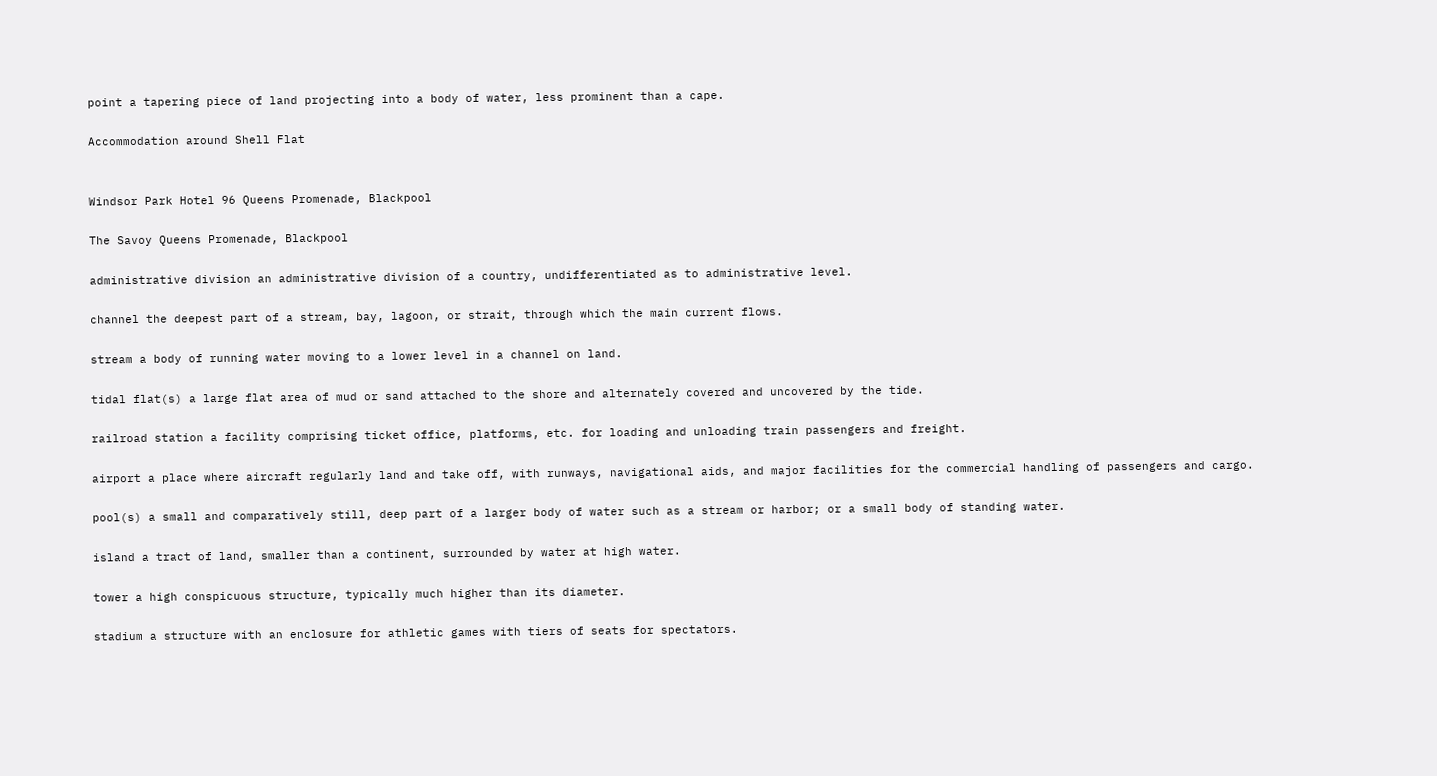point a tapering piece of land projecting into a body of water, less prominent than a cape.

Accommodation around Shell Flat


Windsor Park Hotel 96 Queens Promenade, Blackpool

The Savoy Queens Promenade, Blackpool

administrative division an administrative division of a country, undifferentiated as to administrative level.

channel the deepest part of a stream, bay, lagoon, or strait, through which the main current flows.

stream a body of running water moving to a lower level in a channel on land.

tidal flat(s) a large flat area of mud or sand attached to the shore and alternately covered and uncovered by the tide.

railroad station a facility comprising ticket office, platforms, etc. for loading and unloading train passengers and freight.

airport a place where aircraft regularly land and take off, with runways, navigational aids, and major facilities for the commercial handling of passengers and cargo.

pool(s) a small and comparatively still, deep part of a larger body of water such as a stream or harbor; or a small body of standing water.

island a tract of land, smaller than a continent, surrounded by water at high water.

tower a high conspicuous structure, typically much higher than its diameter.

stadium a structure with an enclosure for athletic games with tiers of seats for spectators.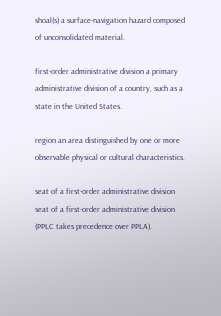shoal(s) a surface-navigation hazard composed of unconsolidated material.

first-order administrative division a primary administrative division of a country, such as a state in the United States.

region an area distinguished by one or more observable physical or cultural characteristics.

seat of a first-order administrative division seat of a first-order administrative division (PPLC takes precedence over PPLA).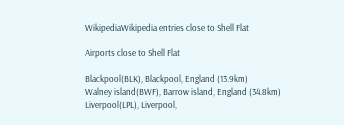WikipediaWikipedia entries close to Shell Flat

Airports close to Shell Flat

Blackpool(BLK), Blackpool, England (13.9km)
Walney island(BWF), Barrow island, England (34.8km)
Liverpool(LPL), Liverpool,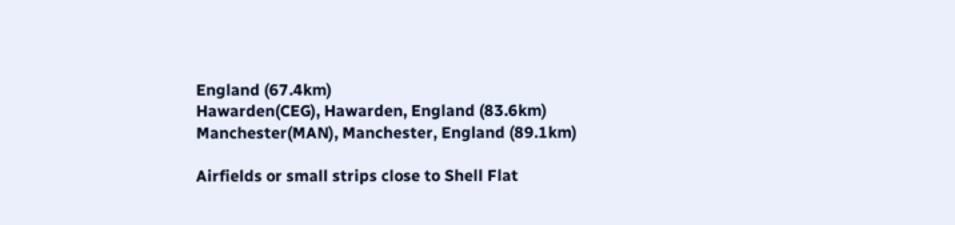England (67.4km)
Hawarden(CEG), Hawarden, England (83.6km)
Manchester(MAN), Manchester, England (89.1km)

Airfields or small strips close to Shell Flat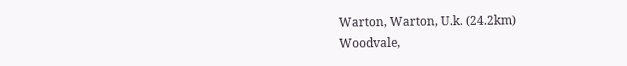Warton, Warton, U.k. (24.2km)
Woodvale,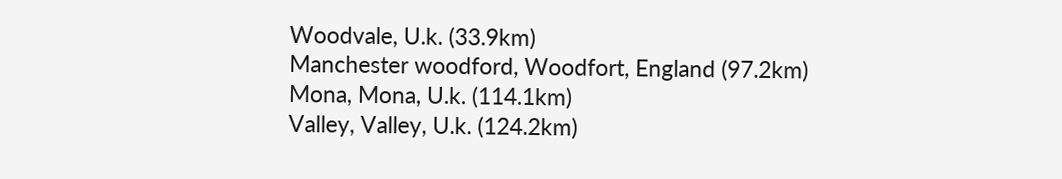Woodvale, U.k. (33.9km)
Manchester woodford, Woodfort, England (97.2km)
Mona, Mona, U.k. (114.1km)
Valley, Valley, U.k. (124.2km)